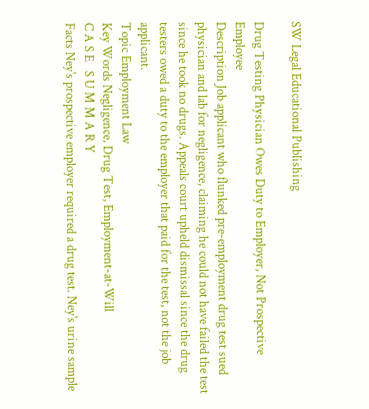SW Legal Educational Publishing

Drug Testing Physician Owes Duty to Employer, Not Prospective Employee
Description Job applicant who flunked pre-employment drug test sued physician and lab for negligence, claiming he could not have failed the test since he took no drugs. Appeals court upheld dismissal since the drug testers owed a duty to the employer that paid for the test, not the job applicant.
Topic Employment Law
Key Words Negligence, Drug Test, Employment-at-Will
C A S E   S U M M A R Y
Facts Ney's prospective employer required a drug test. Ney's urine sample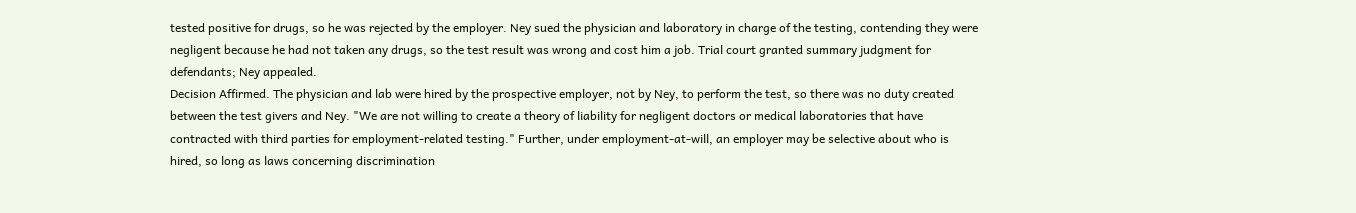tested positive for drugs, so he was rejected by the employer. Ney sued the physician and laboratory in charge of the testing, contending they were negligent because he had not taken any drugs, so the test result was wrong and cost him a job. Trial court granted summary judgment for defendants; Ney appealed.
Decision Affirmed. The physician and lab were hired by the prospective employer, not by Ney, to perform the test, so there was no duty created between the test givers and Ney. "We are not willing to create a theory of liability for negligent doctors or medical laboratories that have contracted with third parties for employment-related testing." Further, under employment-at-will, an employer may be selective about who is hired, so long as laws concerning discrimination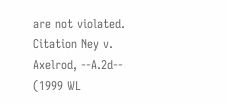are not violated.
Citation Ney v. Axelrod, --A.2d-- (1999 WL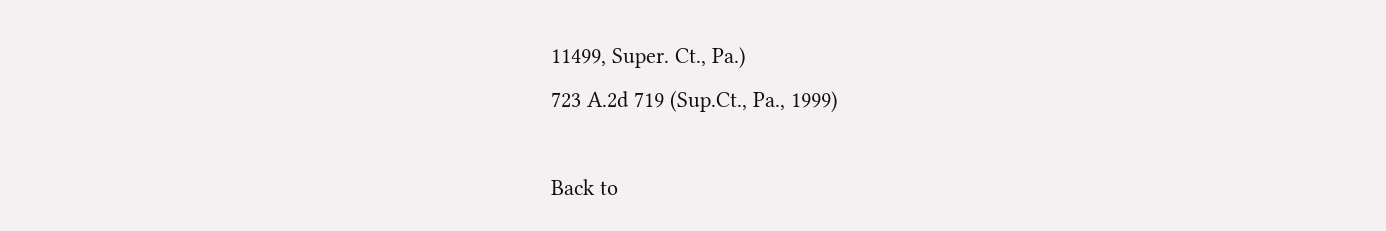11499, Super. Ct., Pa.)
723 A.2d 719 (Sup.Ct., Pa., 1999)

Back to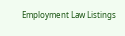Employment Law Listings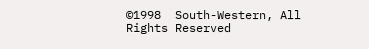©1998  South-Western, All Rights Reserved